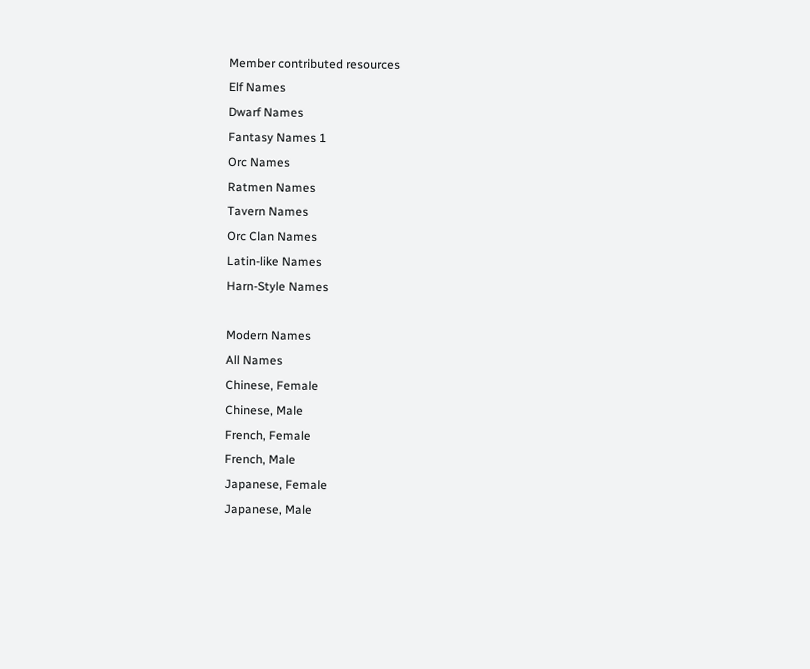Member contributed resources
Elf Names
Dwarf Names
Fantasy Names 1
Orc Names
Ratmen Names
Tavern Names
Orc Clan Names
Latin-like Names
Harn-Style Names

Modern Names
All Names
Chinese, Female
Chinese, Male
French, Female
French, Male
Japanese, Female
Japanese, Male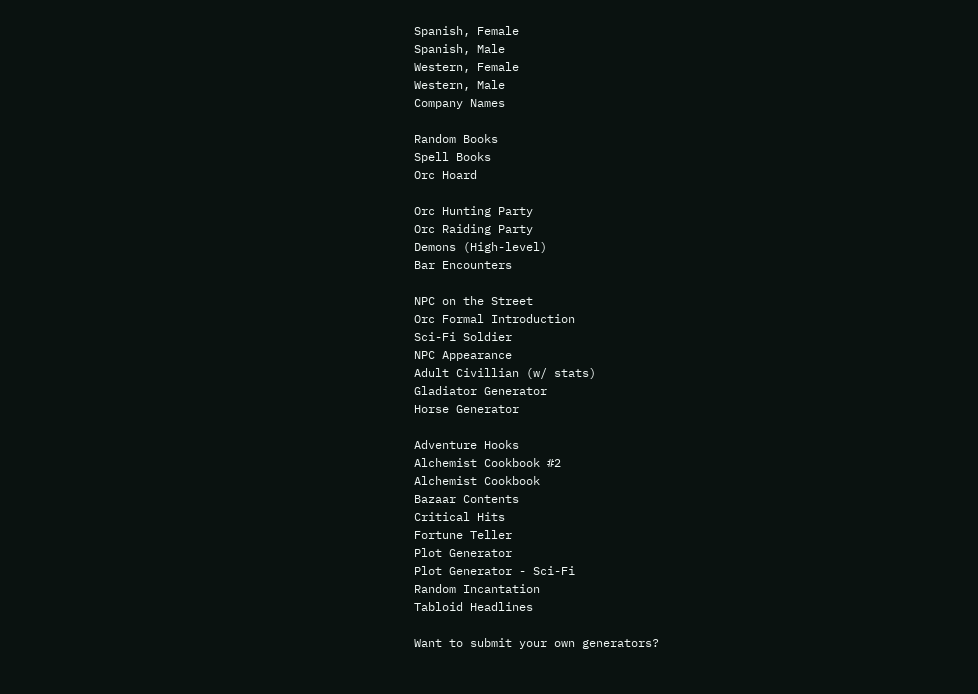Spanish, Female
Spanish, Male
Western, Female
Western, Male
Company Names

Random Books
Spell Books
Orc Hoard

Orc Hunting Party
Orc Raiding Party
Demons (High-level)
Bar Encounters

NPC on the Street
Orc Formal Introduction
Sci-Fi Soldier
NPC Appearance
Adult Civillian (w/ stats)
Gladiator Generator
Horse Generator

Adventure Hooks
Alchemist Cookbook #2
Alchemist Cookbook
Bazaar Contents
Critical Hits
Fortune Teller
Plot Generator
Plot Generator - Sci-Fi
Random Incantation
Tabloid Headlines

Want to submit your own generators?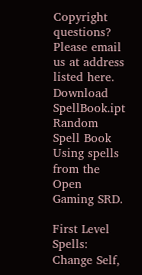Copyright questions? Please email us at address listed here.
Download SpellBook.ipt
Random Spell Book
Using spells from the Open Gaming SRD.

First Level Spells:
Change Self,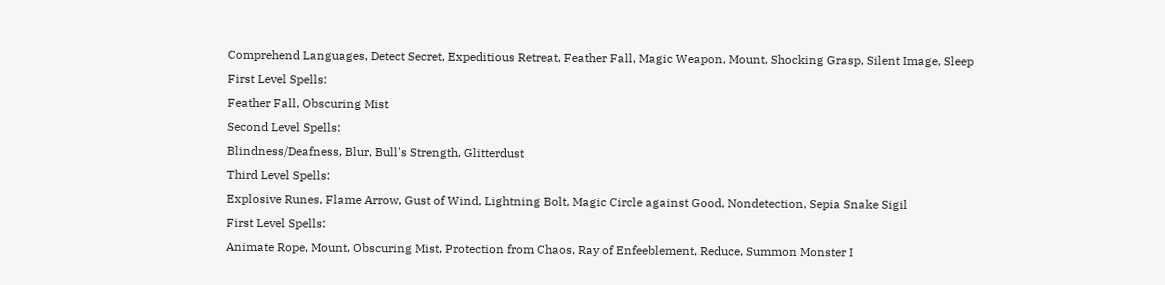Comprehend Languages, Detect Secret, Expeditious Retreat, Feather Fall, Magic Weapon, Mount, Shocking Grasp, Silent Image, Sleep
First Level Spells:
Feather Fall, Obscuring Mist
Second Level Spells:
Blindness/Deafness, Blur, Bull's Strength, Glitterdust
Third Level Spells:
Explosive Runes, Flame Arrow, Gust of Wind, Lightning Bolt, Magic Circle against Good, Nondetection, Sepia Snake Sigil
First Level Spells:
Animate Rope, Mount, Obscuring Mist, Protection from Chaos, Ray of Enfeeblement, Reduce, Summon Monster I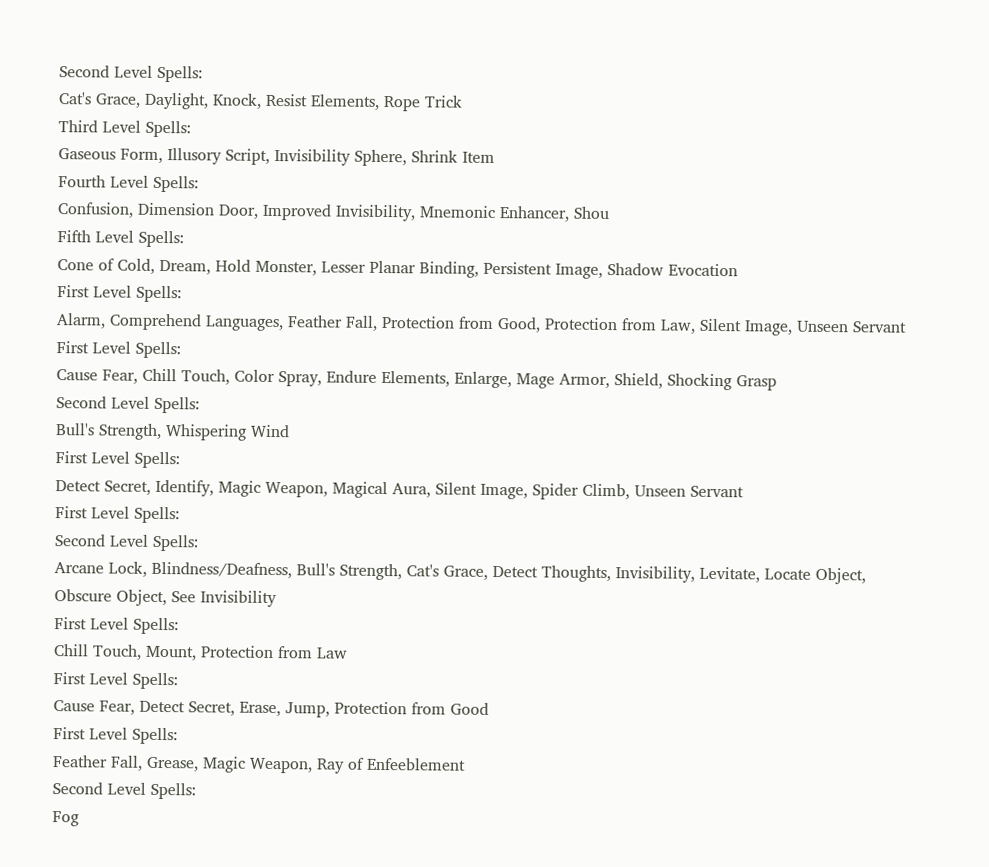Second Level Spells:
Cat's Grace, Daylight, Knock, Resist Elements, Rope Trick
Third Level Spells:
Gaseous Form, Illusory Script, Invisibility Sphere, Shrink Item
Fourth Level Spells:
Confusion, Dimension Door, Improved Invisibility, Mnemonic Enhancer, Shou
Fifth Level Spells:
Cone of Cold, Dream, Hold Monster, Lesser Planar Binding, Persistent Image, Shadow Evocation
First Level Spells:
Alarm, Comprehend Languages, Feather Fall, Protection from Good, Protection from Law, Silent Image, Unseen Servant
First Level Spells:
Cause Fear, Chill Touch, Color Spray, Endure Elements, Enlarge, Mage Armor, Shield, Shocking Grasp
Second Level Spells:
Bull's Strength, Whispering Wind
First Level Spells:
Detect Secret, Identify, Magic Weapon, Magical Aura, Silent Image, Spider Climb, Unseen Servant
First Level Spells:
Second Level Spells:
Arcane Lock, Blindness/Deafness, Bull's Strength, Cat's Grace, Detect Thoughts, Invisibility, Levitate, Locate Object, Obscure Object, See Invisibility
First Level Spells:
Chill Touch, Mount, Protection from Law
First Level Spells:
Cause Fear, Detect Secret, Erase, Jump, Protection from Good
First Level Spells:
Feather Fall, Grease, Magic Weapon, Ray of Enfeeblement
Second Level Spells:
Fog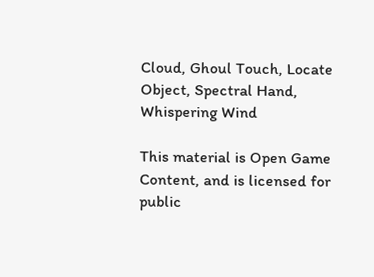Cloud, Ghoul Touch, Locate Object, Spectral Hand, Whispering Wind

This material is Open Game Content, and is licensed for public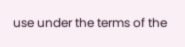use under the terms of the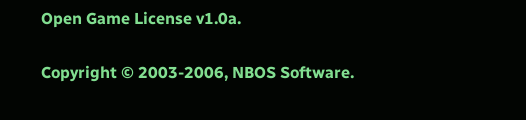Open Game License v1.0a.

Copyright © 2003-2006, NBOS Software.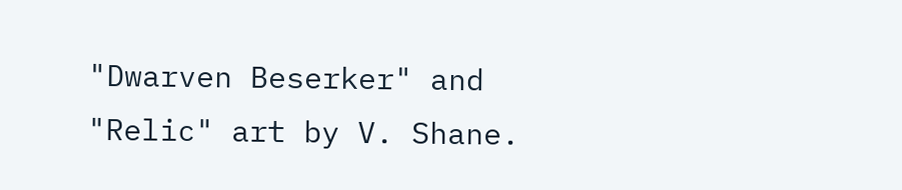"Dwarven Beserker" and "Relic" art by V. Shane.